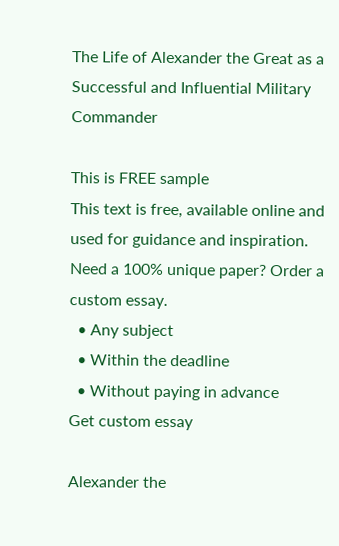The Life of Alexander the Great as a Successful and Influential Military Commander

This is FREE sample
This text is free, available online and used for guidance and inspiration. Need a 100% unique paper? Order a custom essay.
  • Any subject
  • Within the deadline
  • Without paying in advance
Get custom essay

Alexander the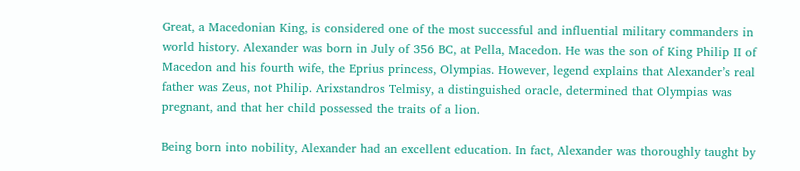Great, a Macedonian King, is considered one of the most successful and influential military commanders in world history. Alexander was born in July of 356 BC, at Pella, Macedon. He was the son of King Philip II of Macedon and his fourth wife, the Eprius princess, Olympias. However, legend explains that Alexander’s real father was Zeus, not Philip. Arixstandros Telmisy, a distinguished oracle, determined that Olympias was pregnant, and that her child possessed the traits of a lion.

Being born into nobility, Alexander had an excellent education. In fact, Alexander was thoroughly taught by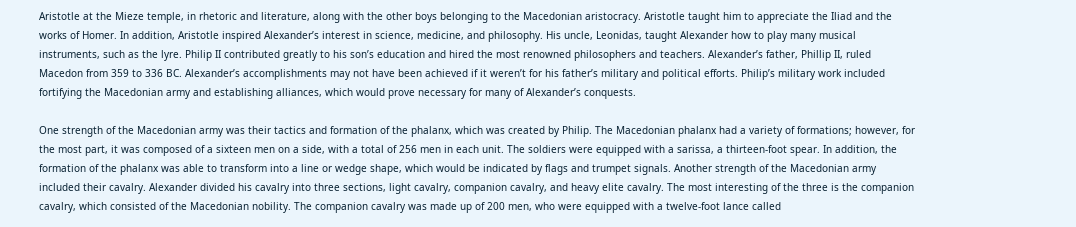Aristotle at the Mieze temple, in rhetoric and literature, along with the other boys belonging to the Macedonian aristocracy. Aristotle taught him to appreciate the Iliad and the works of Homer. In addition, Aristotle inspired Alexander’s interest in science, medicine, and philosophy. His uncle, Leonidas, taught Alexander how to play many musical instruments, such as the lyre. Philip II contributed greatly to his son’s education and hired the most renowned philosophers and teachers. Alexander’s father, Phillip II, ruled Macedon from 359 to 336 BC. Alexander’s accomplishments may not have been achieved if it weren’t for his father’s military and political efforts. Philip’s military work included fortifying the Macedonian army and establishing alliances, which would prove necessary for many of Alexander’s conquests.

One strength of the Macedonian army was their tactics and formation of the phalanx, which was created by Philip. The Macedonian phalanx had a variety of formations; however, for the most part, it was composed of a sixteen men on a side, with a total of 256 men in each unit. The soldiers were equipped with a sarissa, a thirteen-foot spear. In addition, the formation of the phalanx was able to transform into a line or wedge shape, which would be indicated by flags and trumpet signals. Another strength of the Macedonian army included their cavalry. Alexander divided his cavalry into three sections, light cavalry, companion cavalry, and heavy elite cavalry. The most interesting of the three is the companion cavalry, which consisted of the Macedonian nobility. The companion cavalry was made up of 200 men, who were equipped with a twelve-foot lance called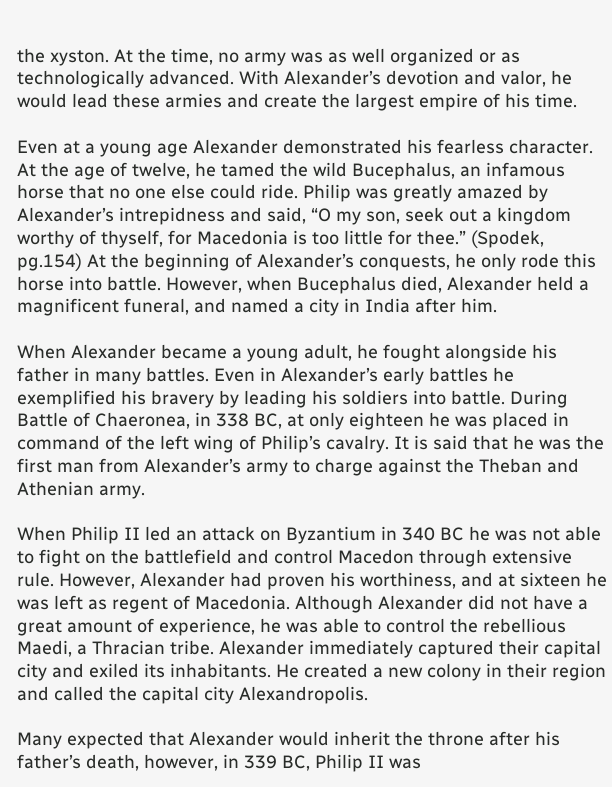the xyston. At the time, no army was as well organized or as technologically advanced. With Alexander’s devotion and valor, he would lead these armies and create the largest empire of his time.

Even at a young age Alexander demonstrated his fearless character. At the age of twelve, he tamed the wild Bucephalus, an infamous horse that no one else could ride. Philip was greatly amazed by Alexander’s intrepidness and said, “O my son, seek out a kingdom worthy of thyself, for Macedonia is too little for thee.” (Spodek, pg.154) At the beginning of Alexander’s conquests, he only rode this horse into battle. However, when Bucephalus died, Alexander held a magnificent funeral, and named a city in India after him.

When Alexander became a young adult, he fought alongside his father in many battles. Even in Alexander’s early battles he exemplified his bravery by leading his soldiers into battle. During Battle of Chaeronea, in 338 BC, at only eighteen he was placed in command of the left wing of Philip’s cavalry. It is said that he was the first man from Alexander’s army to charge against the Theban and Athenian army.

When Philip II led an attack on Byzantium in 340 BC he was not able to fight on the battlefield and control Macedon through extensive rule. However, Alexander had proven his worthiness, and at sixteen he was left as regent of Macedonia. Although Alexander did not have a great amount of experience, he was able to control the rebellious Maedi, a Thracian tribe. Alexander immediately captured their capital city and exiled its inhabitants. He created a new colony in their region and called the capital city Alexandropolis.

Many expected that Alexander would inherit the throne after his father’s death, however, in 339 BC, Philip II was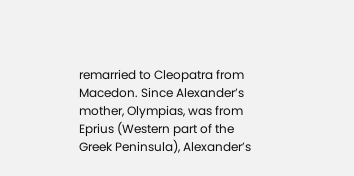remarried to Cleopatra from Macedon. Since Alexander’s mother, Olympias, was from Eprius (Western part of the Greek Peninsula), Alexander’s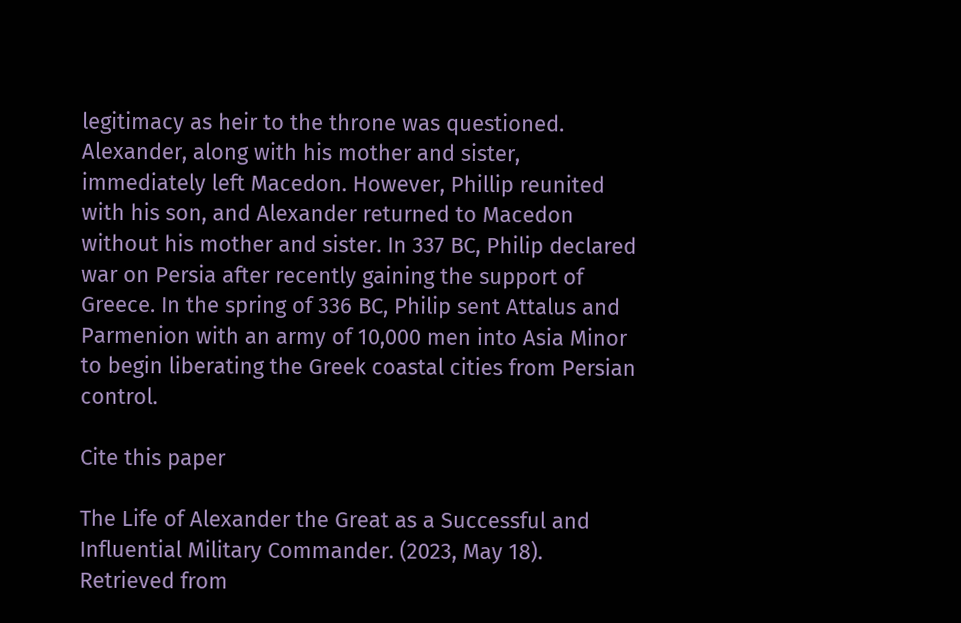legitimacy as heir to the throne was questioned. Alexander, along with his mother and sister, immediately left Macedon. However, Phillip reunited with his son, and Alexander returned to Macedon without his mother and sister. In 337 BC, Philip declared war on Persia after recently gaining the support of Greece. In the spring of 336 BC, Philip sent Attalus and Parmenion with an army of 10,000 men into Asia Minor to begin liberating the Greek coastal cities from Persian control.

Cite this paper

The Life of Alexander the Great as a Successful and Influential Military Commander. (2023, May 18). Retrieved from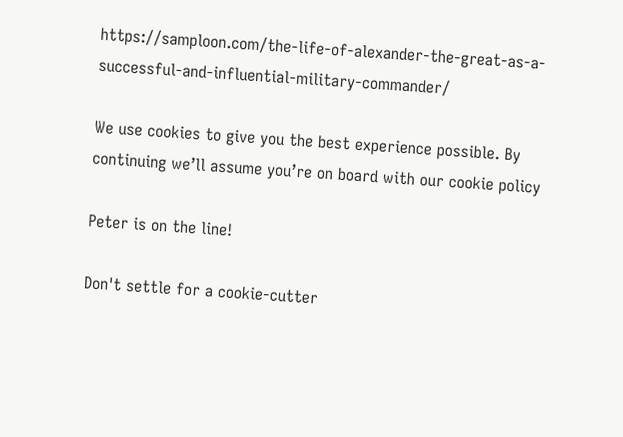https://samploon.com/the-life-of-alexander-the-great-as-a-successful-and-influential-military-commander/

We use cookies to give you the best experience possible. By continuing we’ll assume you’re on board with our cookie policy

Peter is on the line!

Don't settle for a cookie-cutter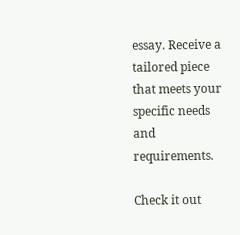essay. Receive a tailored piece that meets your specific needs and requirements.

Check it out